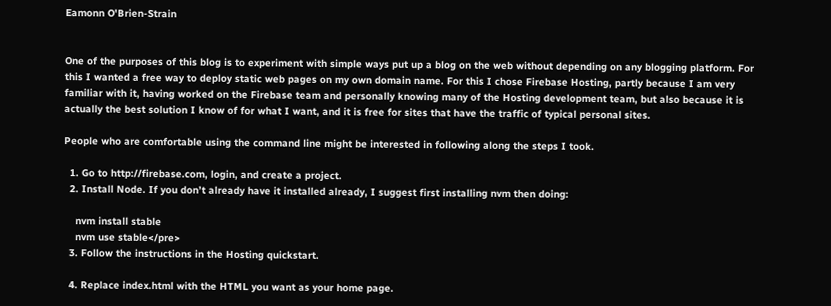Eamonn O'Brien-Strain


One of the purposes of this blog is to experiment with simple ways put up a blog on the web without depending on any blogging platform. For this I wanted a free way to deploy static web pages on my own domain name. For this I chose Firebase Hosting, partly because I am very familiar with it, having worked on the Firebase team and personally knowing many of the Hosting development team, but also because it is actually the best solution I know of for what I want, and it is free for sites that have the traffic of typical personal sites.

People who are comfortable using the command line might be interested in following along the steps I took.

  1. Go to http://firebase.com, login, and create a project.
  2. Install Node. If you don’t already have it installed already, I suggest first installing nvm then doing:

    nvm install stable
    nvm use stable</pre>
  3. Follow the instructions in the Hosting quickstart.

  4. Replace index.html with the HTML you want as your home page.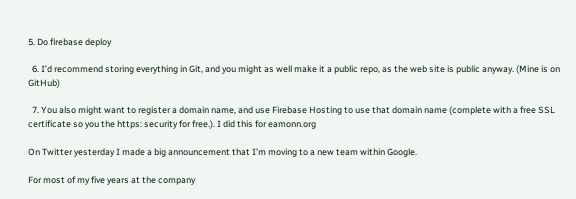5. Do firebase deploy

  6. I’d recommend storing everything in Git, and you might as well make it a public repo, as the web site is public anyway. (Mine is on GitHub)

  7. You also might want to register a domain name, and use Firebase Hosting to use that domain name (complete with a free SSL certificate so you the https: security for free.). I did this for eamonn.org

On Twitter yesterday I made a big announcement that I’m moving to a new team within Google.

For most of my five years at the company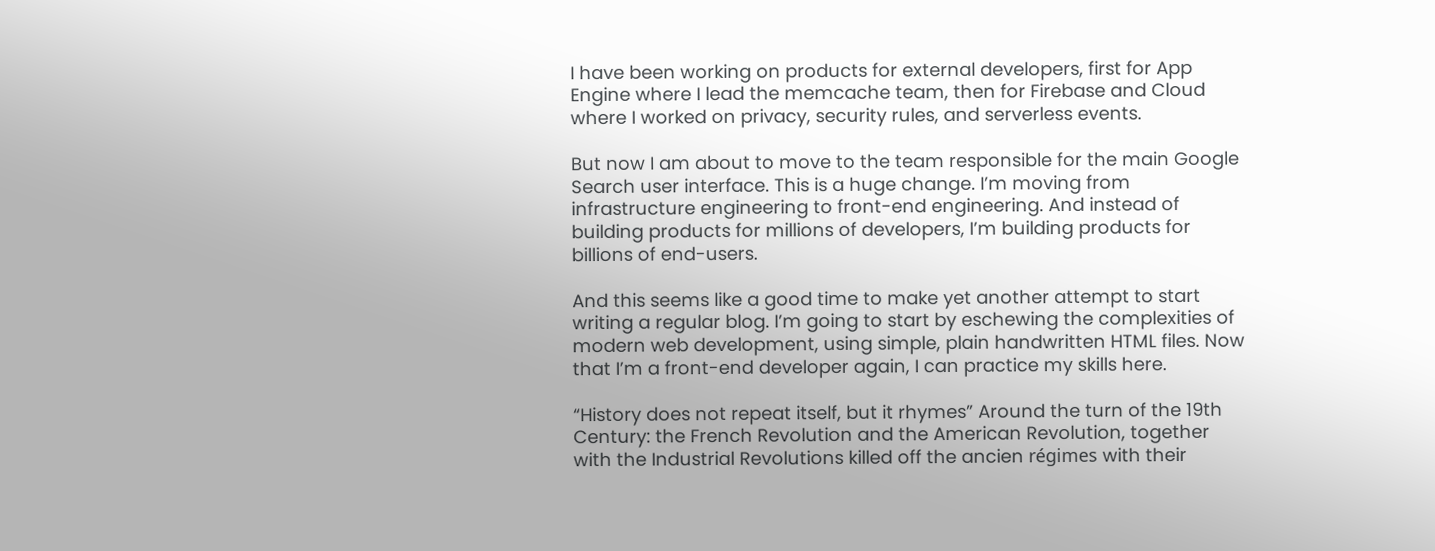I have been working on products for external developers, first for App Engine where I lead the memcache team, then for Firebase and Cloud where I worked on privacy, security rules, and serverless events.

But now I am about to move to the team responsible for the main Google Search user interface. This is a huge change. I’m moving from infrastructure engineering to front-end engineering. And instead of building products for millions of developers, I’m building products for billions of end-users.

And this seems like a good time to make yet another attempt to start writing a regular blog. I’m going to start by eschewing the complexities of modern web development, using simple, plain handwritten HTML files. Now that I’m a front-end developer again, I can practice my skills here.

“History does not repeat itself, but it rhymes” Around the turn of the 19th Century: the French Revolution and the American Revolution, together with the Industrial Revolutions killed off the ancien régimes with their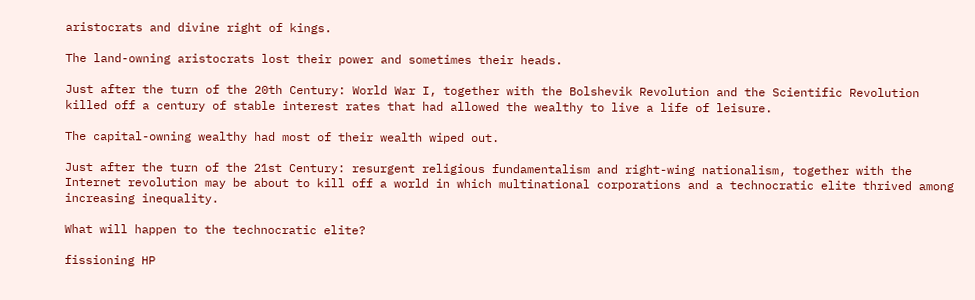aristocrats and divine right of kings.

The land-owning aristocrats lost their power and sometimes their heads.

Just after the turn of the 20th Century: World War I, together with the Bolshevik Revolution and the Scientific Revolution killed off a century of stable interest rates that had allowed the wealthy to live a life of leisure.

The capital-owning wealthy had most of their wealth wiped out.

Just after the turn of the 21st Century: resurgent religious fundamentalism and right-wing nationalism, together with the Internet revolution may be about to kill off a world in which multinational corporations and a technocratic elite thrived among increasing inequality.

What will happen to the technocratic elite?

fissioning HP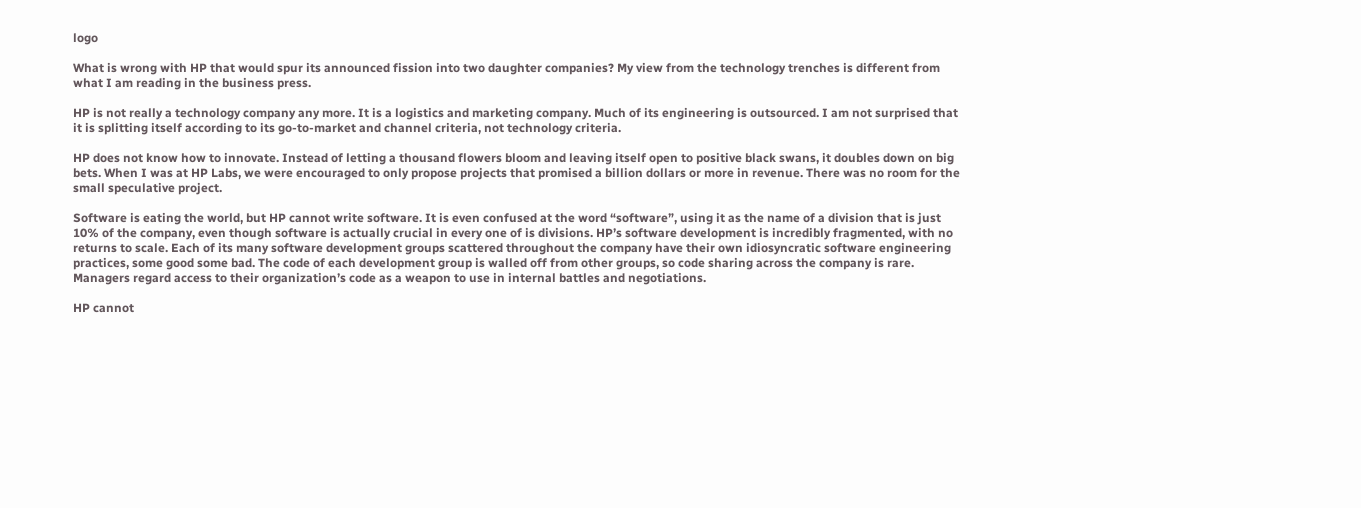logo

What is wrong with HP that would spur its announced fission into two daughter companies? My view from the technology trenches is different from what I am reading in the business press.

HP is not really a technology company any more. It is a logistics and marketing company. Much of its engineering is outsourced. I am not surprised that it is splitting itself according to its go-to-market and channel criteria, not technology criteria.

HP does not know how to innovate. Instead of letting a thousand flowers bloom and leaving itself open to positive black swans, it doubles down on big bets. When I was at HP Labs, we were encouraged to only propose projects that promised a billion dollars or more in revenue. There was no room for the small speculative project.

Software is eating the world, but HP cannot write software. It is even confused at the word “software”, using it as the name of a division that is just 10% of the company, even though software is actually crucial in every one of is divisions. HP’s software development is incredibly fragmented, with no returns to scale. Each of its many software development groups scattered throughout the company have their own idiosyncratic software engineering practices, some good some bad. The code of each development group is walled off from other groups, so code sharing across the company is rare. Managers regard access to their organization’s code as a weapon to use in internal battles and negotiations.

HP cannot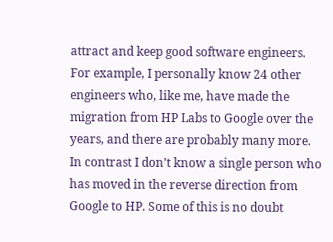attract and keep good software engineers. For example, I personally know 24 other engineers who, like me, have made the migration from HP Labs to Google over the years, and there are probably many more. In contrast I don’t know a single person who has moved in the reverse direction from Google to HP. Some of this is no doubt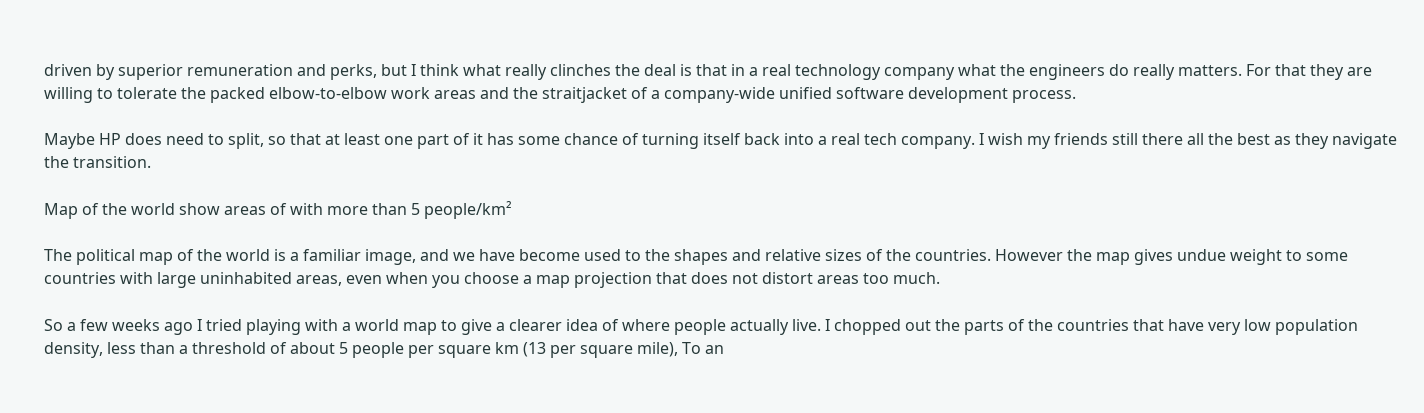driven by superior remuneration and perks, but I think what really clinches the deal is that in a real technology company what the engineers do really matters. For that they are willing to tolerate the packed elbow-to-elbow work areas and the straitjacket of a company-wide unified software development process.

Maybe HP does need to split, so that at least one part of it has some chance of turning itself back into a real tech company. I wish my friends still there all the best as they navigate the transition.

Map of the world show areas of with more than 5 people/km²

The political map of the world is a familiar image, and we have become used to the shapes and relative sizes of the countries. However the map gives undue weight to some countries with large uninhabited areas, even when you choose a map projection that does not distort areas too much.

So a few weeks ago I tried playing with a world map to give a clearer idea of where people actually live. I chopped out the parts of the countries that have very low population density, less than a threshold of about 5 people per square km (13 per square mile), To an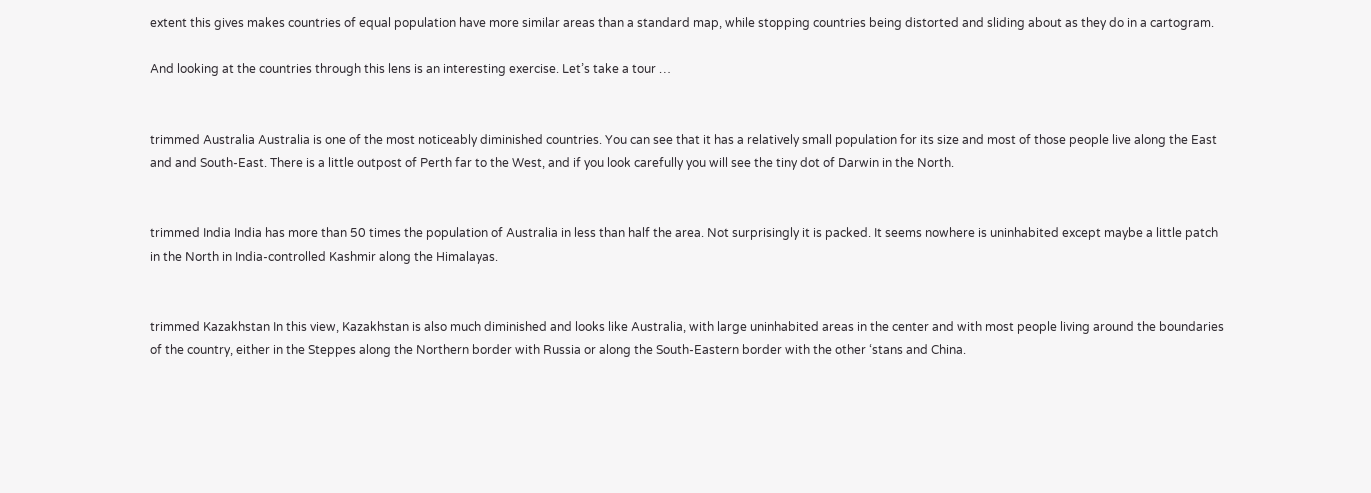extent this gives makes countries of equal population have more similar areas than a standard map, while stopping countries being distorted and sliding about as they do in a cartogram.

And looking at the countries through this lens is an interesting exercise. Let’s take a tour …


trimmed Australia Australia is one of the most noticeably diminished countries. You can see that it has a relatively small population for its size and most of those people live along the East and and South-East. There is a little outpost of Perth far to the West, and if you look carefully you will see the tiny dot of Darwin in the North.


trimmed India India has more than 50 times the population of Australia in less than half the area. Not surprisingly it is packed. It seems nowhere is uninhabited except maybe a little patch in the North in India-controlled Kashmir along the Himalayas.


trimmed Kazakhstan In this view, Kazakhstan is also much diminished and looks like Australia, with large uninhabited areas in the center and with most people living around the boundaries of the country, either in the Steppes along the Northern border with Russia or along the South-Eastern border with the other ‘stans and China.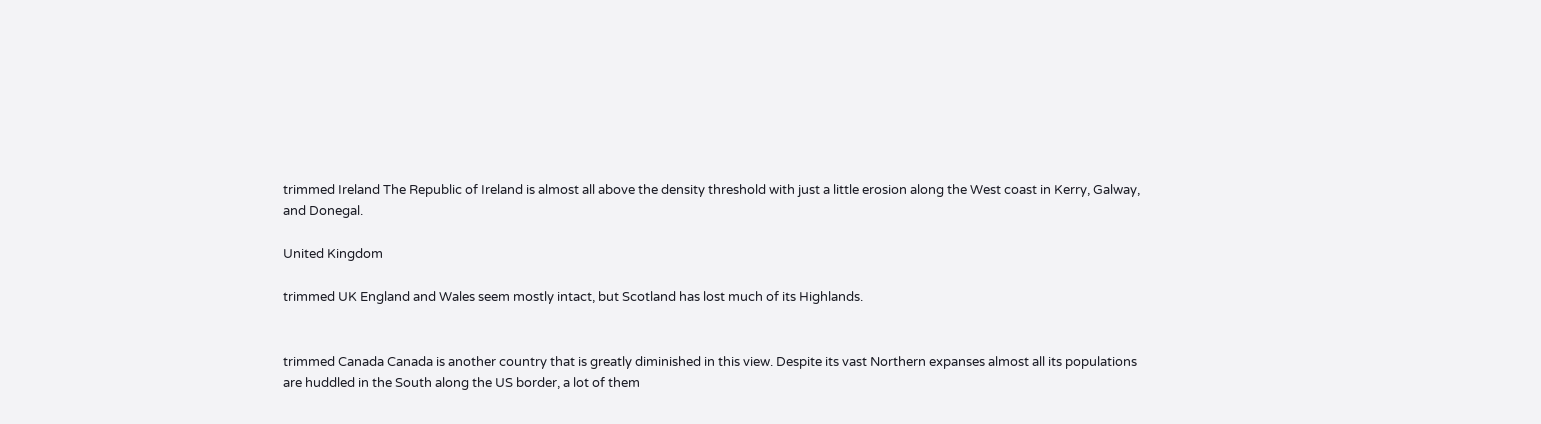trimmed Ireland The Republic of Ireland is almost all above the density threshold with just a little erosion along the West coast in Kerry, Galway, and Donegal.

United Kingdom

trimmed UK England and Wales seem mostly intact, but Scotland has lost much of its Highlands.


trimmed Canada Canada is another country that is greatly diminished in this view. Despite its vast Northern expanses almost all its populations are huddled in the South along the US border, a lot of them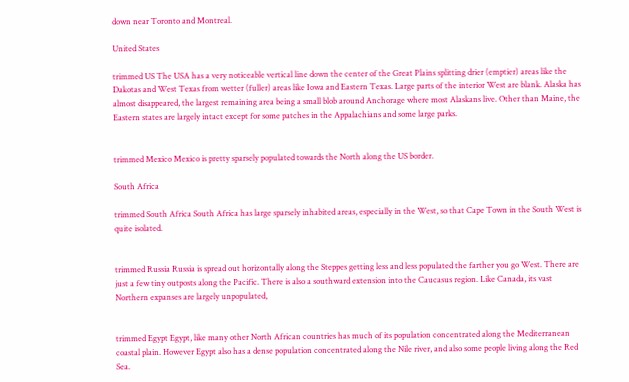down near Toronto and Montreal.

United States

trimmed US The USA has a very noticeable vertical line down the center of the Great Plains splitting drier (emptier) areas like the Dakotas and West Texas from wetter (fuller) areas like Iowa and Eastern Texas. Large parts of the interior West are blank. Alaska has almost disappeared, the largest remaining area being a small blob around Anchorage where most Alaskans live. Other than Maine, the Eastern states are largely intact except for some patches in the Appalachians and some large parks.


trimmed Mexico Mexico is pretty sparsely populated towards the North along the US border.

South Africa

trimmed South Africa South Africa has large sparsely inhabited areas, especially in the West, so that Cape Town in the South West is quite isolated.


trimmed Russia Russia is spread out horizontally along the Steppes getting less and less populated the farther you go West. There are just a few tiny outposts along the Pacific. There is also a southward extension into the Caucasus region. Like Canada, its vast Northern expanses are largely unpopulated,


trimmed Egypt Egypt, like many other North African countries has much of its population concentrated along the Mediterranean coastal plain. However Egypt also has a dense population concentrated along the Nile river, and also some people living along the Red Sea.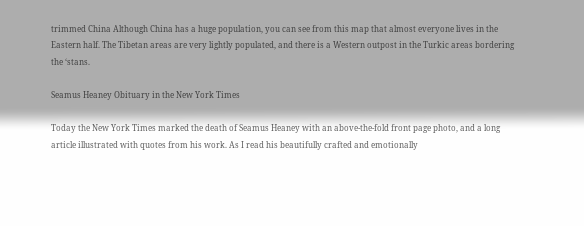trimmed China Although China has a huge population, you can see from this map that almost everyone lives in the Eastern half. The Tibetan areas are very lightly populated, and there is a Western outpost in the Turkic areas bordering the ‘stans.

Seamus Heaney Obituary in the New York Times

Today the New York Times marked the death of Seamus Heaney with an above-the-fold front page photo, and a long article illustrated with quotes from his work. As I read his beautifully crafted and emotionally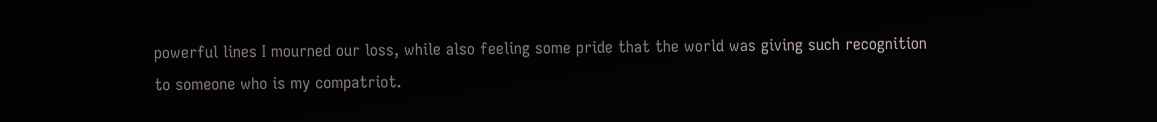powerful lines I mourned our loss, while also feeling some pride that the world was giving such recognition to someone who is my compatriot.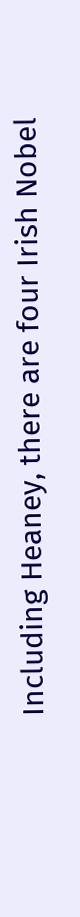Including Heaney, there are four Irish Nobel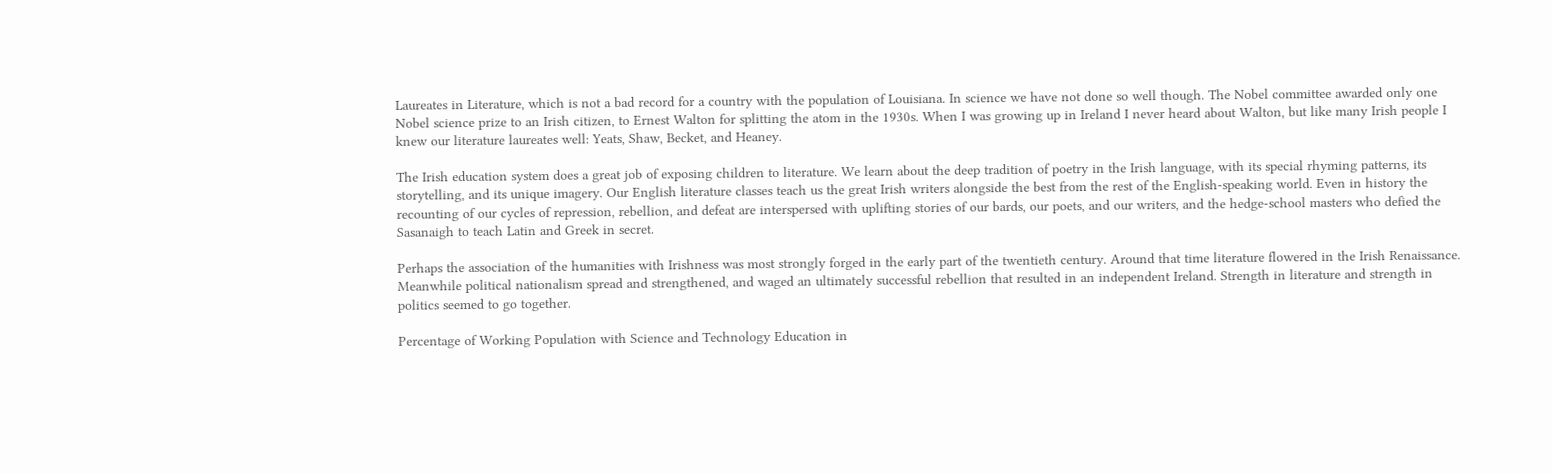Laureates in Literature, which is not a bad record for a country with the population of Louisiana. In science we have not done so well though. The Nobel committee awarded only one Nobel science prize to an Irish citizen, to Ernest Walton for splitting the atom in the 1930s. When I was growing up in Ireland I never heard about Walton, but like many Irish people I knew our literature laureates well: Yeats, Shaw, Becket, and Heaney.

The Irish education system does a great job of exposing children to literature. We learn about the deep tradition of poetry in the Irish language, with its special rhyming patterns, its storytelling, and its unique imagery. Our English literature classes teach us the great Irish writers alongside the best from the rest of the English-speaking world. Even in history the recounting of our cycles of repression, rebellion, and defeat are interspersed with uplifting stories of our bards, our poets, and our writers, and the hedge-school masters who defied the Sasanaigh to teach Latin and Greek in secret.

Perhaps the association of the humanities with Irishness was most strongly forged in the early part of the twentieth century. Around that time literature flowered in the Irish Renaissance. Meanwhile political nationalism spread and strengthened, and waged an ultimately successful rebellion that resulted in an independent Ireland. Strength in literature and strength in politics seemed to go together.

Percentage of Working Population with Science and Technology Education in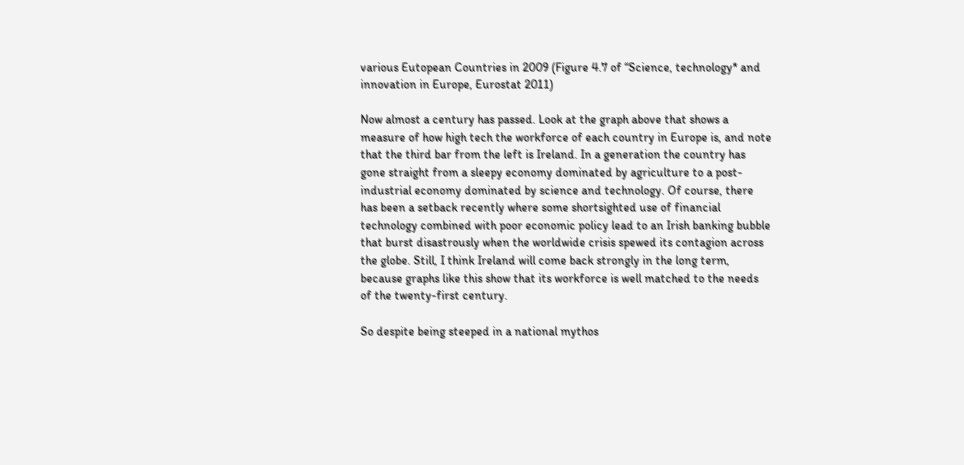various Eutopean Countries in 2009 (Figure 4.7 of “Science, technology* and innovation in Europe, Eurostat 2011)

Now almost a century has passed. Look at the graph above that shows a measure of how high tech the workforce of each country in Europe is, and note that the third bar from the left is Ireland. In a generation the country has gone straight from a sleepy economy dominated by agriculture to a post-industrial economy dominated by science and technology. Of course, there has been a setback recently where some shortsighted use of financial technology combined with poor economic policy lead to an Irish banking bubble that burst disastrously when the worldwide crisis spewed its contagion across the globe. Still, I think Ireland will come back strongly in the long term, because graphs like this show that its workforce is well matched to the needs of the twenty-first century.

So despite being steeped in a national mythos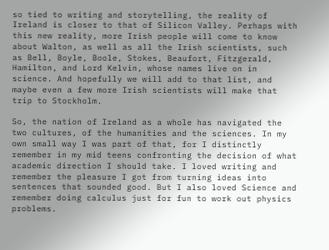so tied to writing and storytelling, the reality of Ireland is closer to that of Silicon Valley. Perhaps with this new reality, more Irish people will come to know about Walton, as well as all the Irish scientists, such as Bell, Boyle, Boole, Stokes, Beaufort, Fitzgerald, Hamilton, and Lord Kelvin, whose names live on in science. And hopefully we will add to that list, and maybe even a few more Irish scientists will make that trip to Stockholm.

So, the nation of Ireland as a whole has navigated the two cultures, of the humanities and the sciences. In my own small way I was part of that, for I distinctly remember in my mid teens confronting the decision of what academic direction I should take. I loved writing and remember the pleasure I got from turning ideas into sentences that sounded good. But I also loved Science and remember doing calculus just for fun to work out physics problems.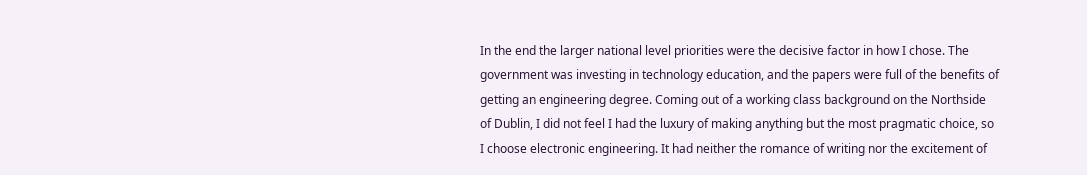In the end the larger national level priorities were the decisive factor in how I chose. The government was investing in technology education, and the papers were full of the benefits of getting an engineering degree. Coming out of a working class background on the Northside of Dublin, I did not feel I had the luxury of making anything but the most pragmatic choice, so I choose electronic engineering. It had neither the romance of writing nor the excitement of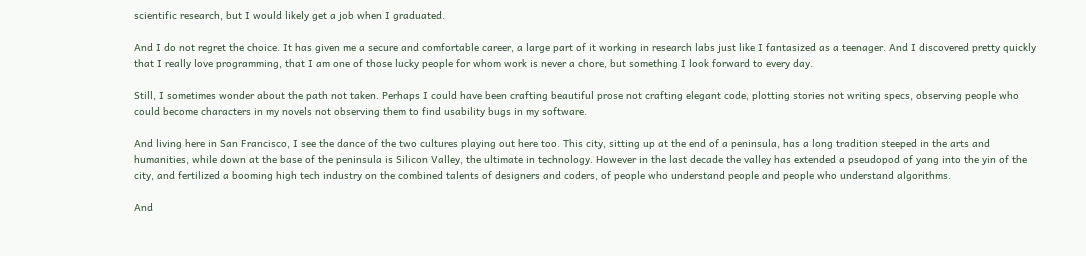scientific research, but I would likely get a job when I graduated.

And I do not regret the choice. It has given me a secure and comfortable career, a large part of it working in research labs just like I fantasized as a teenager. And I discovered pretty quickly that I really love programming, that I am one of those lucky people for whom work is never a chore, but something I look forward to every day.

Still, I sometimes wonder about the path not taken. Perhaps I could have been crafting beautiful prose not crafting elegant code, plotting stories not writing specs, observing people who could become characters in my novels not observing them to find usability bugs in my software.

And living here in San Francisco, I see the dance of the two cultures playing out here too. This city, sitting up at the end of a peninsula, has a long tradition steeped in the arts and humanities, while down at the base of the peninsula is Silicon Valley, the ultimate in technology. However in the last decade the valley has extended a pseudopod of yang into the yin of the city, and fertilized a booming high tech industry on the combined talents of designers and coders, of people who understand people and people who understand algorithms.

And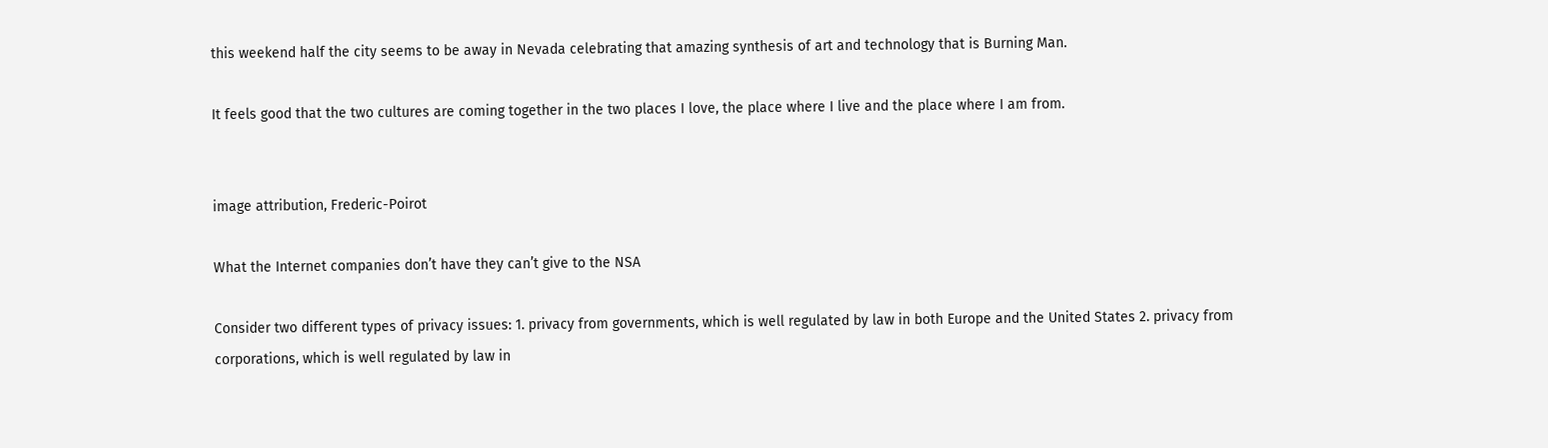this weekend half the city seems to be away in Nevada celebrating that amazing synthesis of art and technology that is Burning Man.

It feels good that the two cultures are coming together in the two places I love, the place where I live and the place where I am from.


image attribution, Frederic-Poirot

What the Internet companies don’t have they can’t give to the NSA

Consider two different types of privacy issues: 1. privacy from governments, which is well regulated by law in both Europe and the United States 2. privacy from corporations, which is well regulated by law in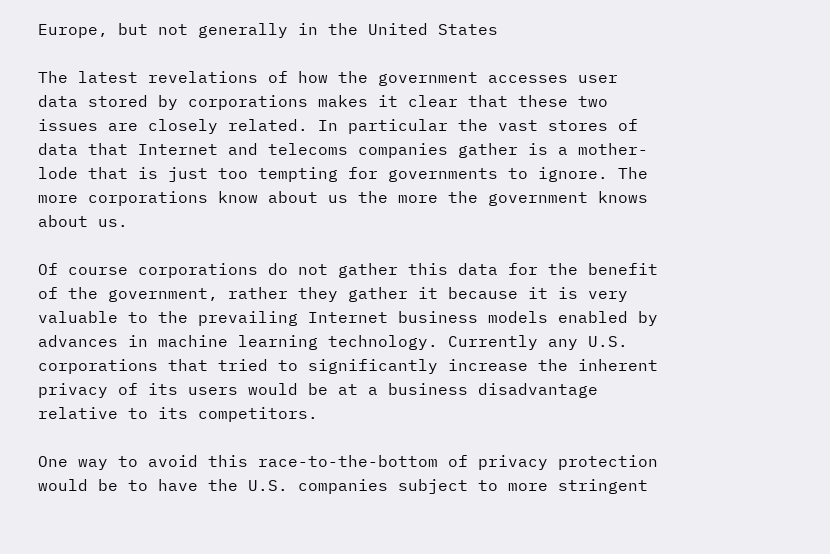Europe, but not generally in the United States

The latest revelations of how the government accesses user data stored by corporations makes it clear that these two issues are closely related. In particular the vast stores of data that Internet and telecoms companies gather is a mother-lode that is just too tempting for governments to ignore. The more corporations know about us the more the government knows about us.

Of course corporations do not gather this data for the benefit of the government, rather they gather it because it is very valuable to the prevailing Internet business models enabled by advances in machine learning technology. Currently any U.S. corporations that tried to significantly increase the inherent privacy of its users would be at a business disadvantage relative to its competitors.

One way to avoid this race-to-the-bottom of privacy protection would be to have the U.S. companies subject to more stringent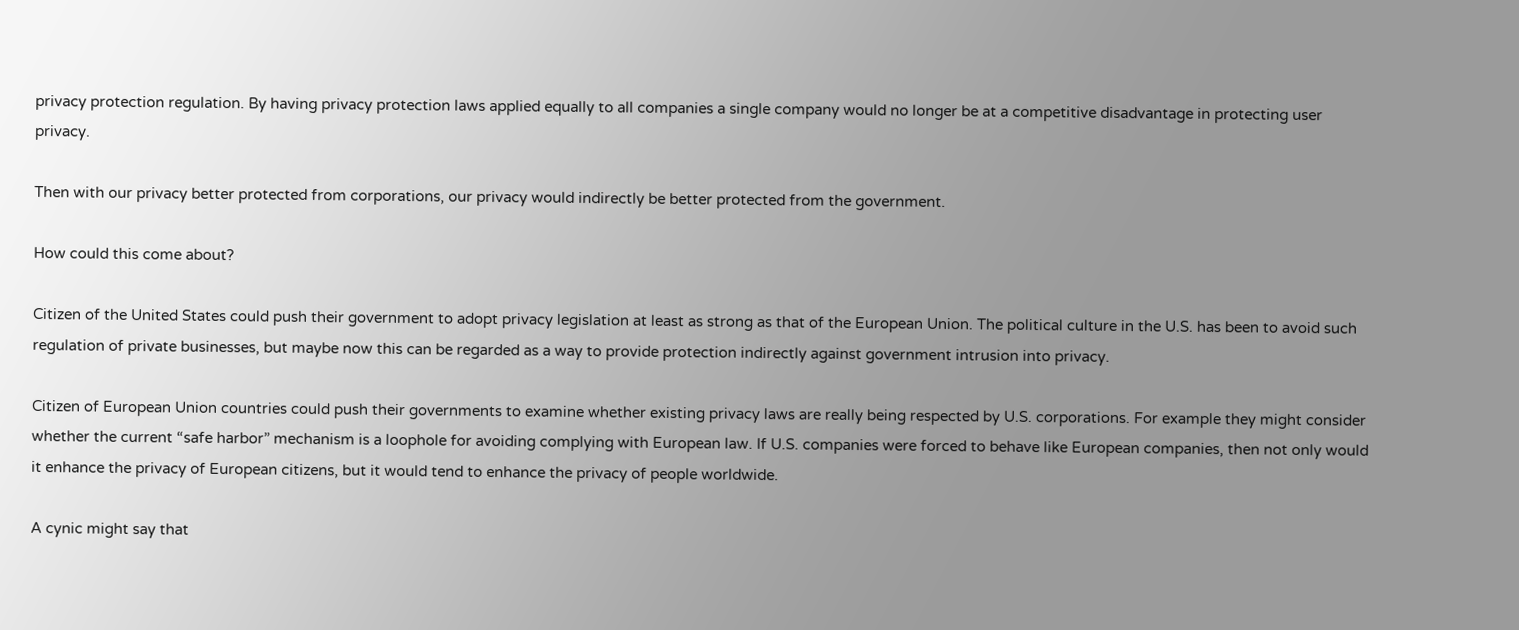privacy protection regulation. By having privacy protection laws applied equally to all companies a single company would no longer be at a competitive disadvantage in protecting user privacy.

Then with our privacy better protected from corporations, our privacy would indirectly be better protected from the government.

How could this come about?

Citizen of the United States could push their government to adopt privacy legislation at least as strong as that of the European Union. The political culture in the U.S. has been to avoid such regulation of private businesses, but maybe now this can be regarded as a way to provide protection indirectly against government intrusion into privacy.

Citizen of European Union countries could push their governments to examine whether existing privacy laws are really being respected by U.S. corporations. For example they might consider whether the current “safe harbor” mechanism is a loophole for avoiding complying with European law. If U.S. companies were forced to behave like European companies, then not only would it enhance the privacy of European citizens, but it would tend to enhance the privacy of people worldwide.

A cynic might say that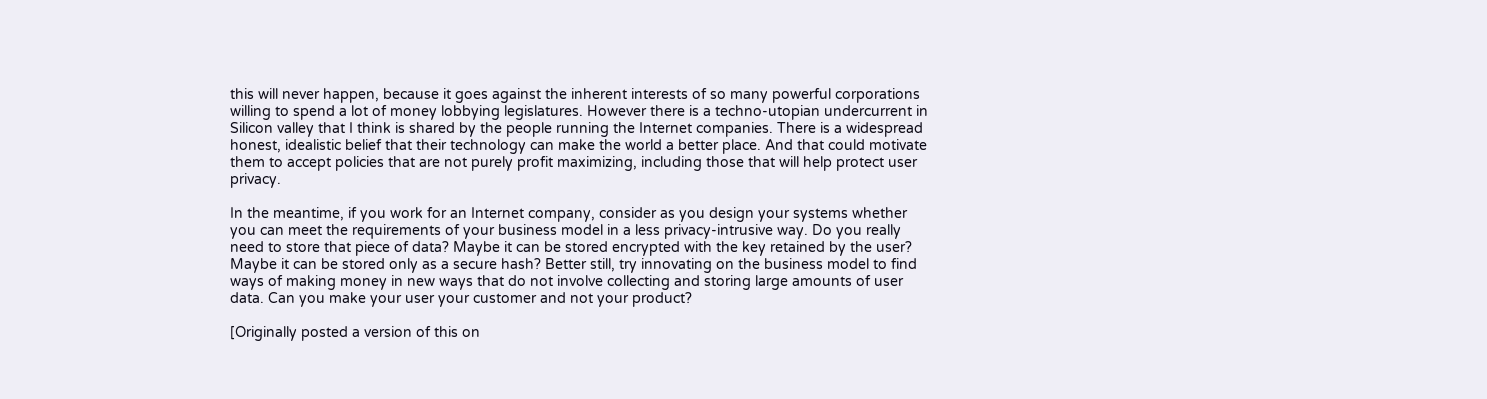this will never happen, because it goes against the inherent interests of so many powerful corporations willing to spend a lot of money lobbying legislatures. However there is a techno-utopian undercurrent in Silicon valley that I think is shared by the people running the Internet companies. There is a widespread honest, idealistic belief that their technology can make the world a better place. And that could motivate them to accept policies that are not purely profit maximizing, including those that will help protect user privacy.

In the meantime, if you work for an Internet company, consider as you design your systems whether you can meet the requirements of your business model in a less privacy-intrusive way. Do you really need to store that piece of data? Maybe it can be stored encrypted with the key retained by the user? Maybe it can be stored only as a secure hash? Better still, try innovating on the business model to find ways of making money in new ways that do not involve collecting and storing large amounts of user data. Can you make your user your customer and not your product?

[Originally posted a version of this on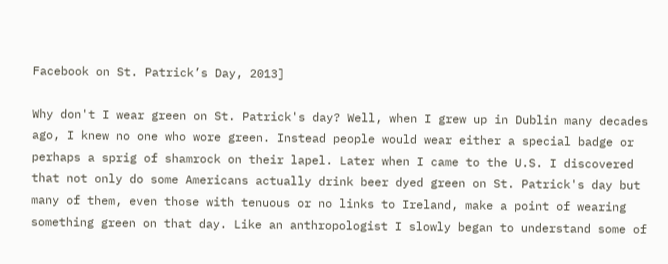Facebook on St. Patrick’s Day, 2013]

Why don't I wear green on St. Patrick's day? Well, when I grew up in Dublin many decades ago, I knew no one who wore green. Instead people would wear either a special badge or perhaps a sprig of shamrock on their lapel. Later when I came to the U.S. I discovered that not only do some Americans actually drink beer dyed green on St. Patrick's day but many of them, even those with tenuous or no links to Ireland, make a point of wearing something green on that day. Like an anthropologist I slowly began to understand some of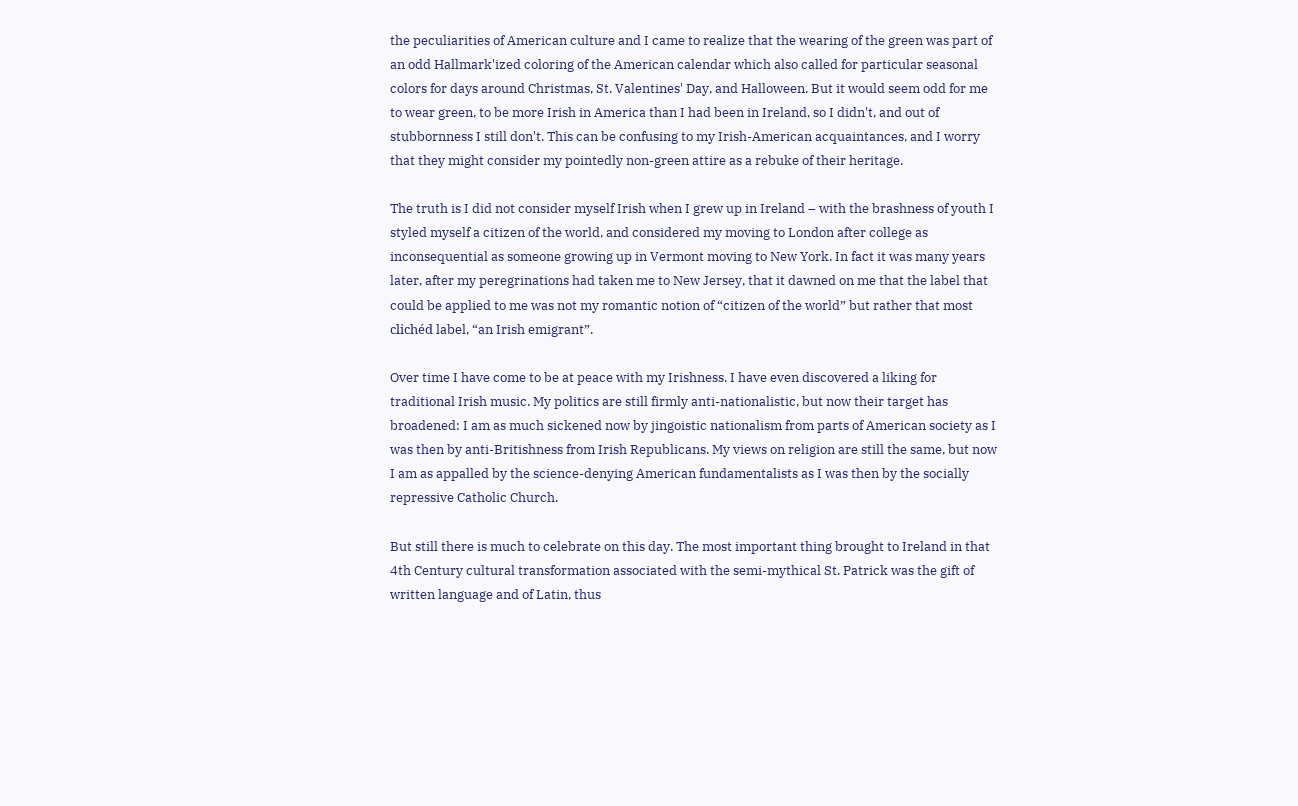the peculiarities of American culture and I came to realize that the wearing of the green was part of an odd Hallmark'ized coloring of the American calendar which also called for particular seasonal colors for days around Christmas, St. Valentines' Day, and Halloween. But it would seem odd for me to wear green, to be more Irish in America than I had been in Ireland, so I didn't, and out of stubbornness I still don't. This can be confusing to my Irish-American acquaintances, and I worry that they might consider my pointedly non-green attire as a rebuke of their heritage.

The truth is I did not consider myself Irish when I grew up in Ireland – with the brashness of youth I styled myself a citizen of the world, and considered my moving to London after college as inconsequential as someone growing up in Vermont moving to New York. In fact it was many years later, after my peregrinations had taken me to New Jersey, that it dawned on me that the label that could be applied to me was not my romantic notion of “citizen of the world” but rather that most clichéd label, “an Irish emigrant”.

Over time I have come to be at peace with my Irishness. I have even discovered a liking for traditional Irish music. My politics are still firmly anti-nationalistic, but now their target has broadened: I am as much sickened now by jingoistic nationalism from parts of American society as I was then by anti-Britishness from Irish Republicans. My views on religion are still the same, but now I am as appalled by the science-denying American fundamentalists as I was then by the socially repressive Catholic Church.

But still there is much to celebrate on this day. The most important thing brought to Ireland in that 4th Century cultural transformation associated with the semi-mythical St. Patrick was the gift of written language and of Latin, thus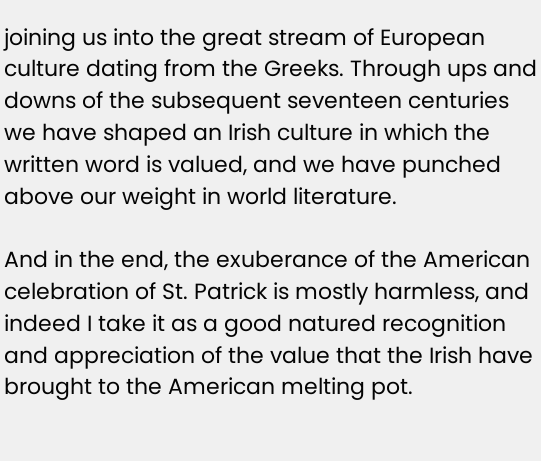joining us into the great stream of European culture dating from the Greeks. Through ups and downs of the subsequent seventeen centuries we have shaped an Irish culture in which the written word is valued, and we have punched above our weight in world literature.

And in the end, the exuberance of the American celebration of St. Patrick is mostly harmless, and indeed I take it as a good natured recognition and appreciation of the value that the Irish have brought to the American melting pot.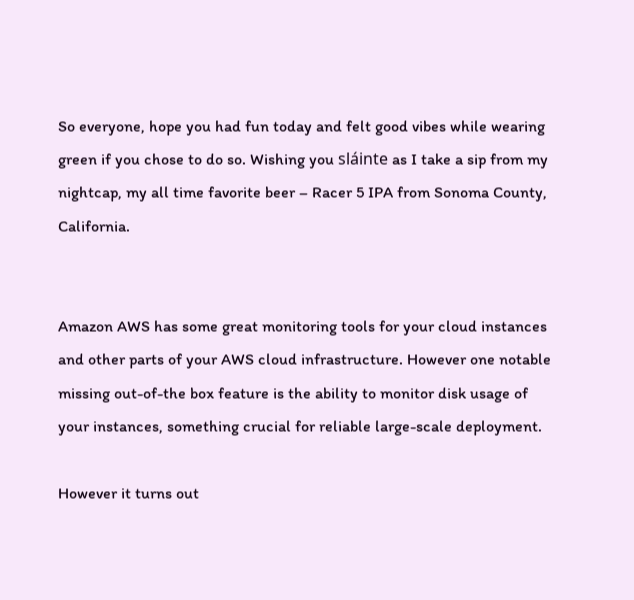So everyone, hope you had fun today and felt good vibes while wearing green if you chose to do so. Wishing you sláinte as I take a sip from my nightcap, my all time favorite beer – Racer 5 IPA from Sonoma County, California.


Amazon AWS has some great monitoring tools for your cloud instances and other parts of your AWS cloud infrastructure. However one notable missing out-of-the box feature is the ability to monitor disk usage of your instances, something crucial for reliable large-scale deployment.

However it turns out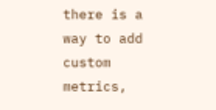there is a way to add custom metrics,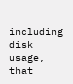including disk usage, that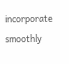incorporate smoothly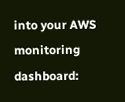into your AWS monitoring dashboard: